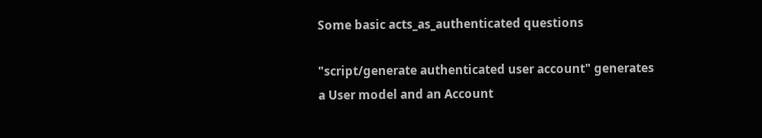Some basic acts_as_authenticated questions

"script/generate authenticated user account" generates a User model and an Account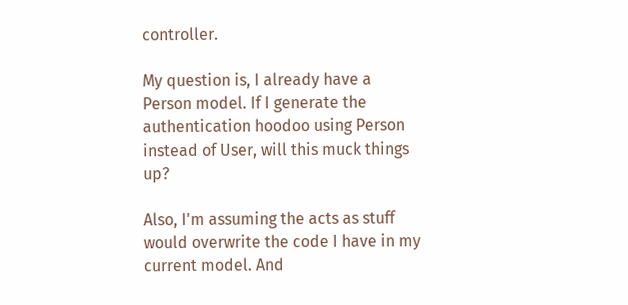controller.

My question is, I already have a Person model. If I generate the authentication hoodoo using Person instead of User, will this muck things up?

Also, I'm assuming the acts as stuff would overwrite the code I have in my current model. And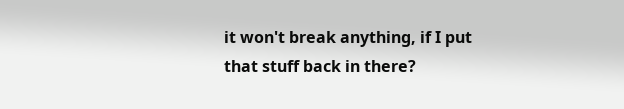it won't break anything, if I put that stuff back in there?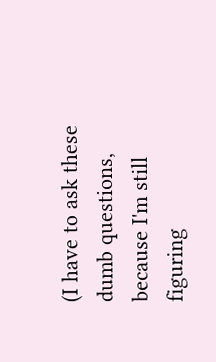(I have to ask these dumb questions, because I'm still figuring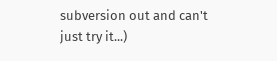subversion out and can't just try it...)